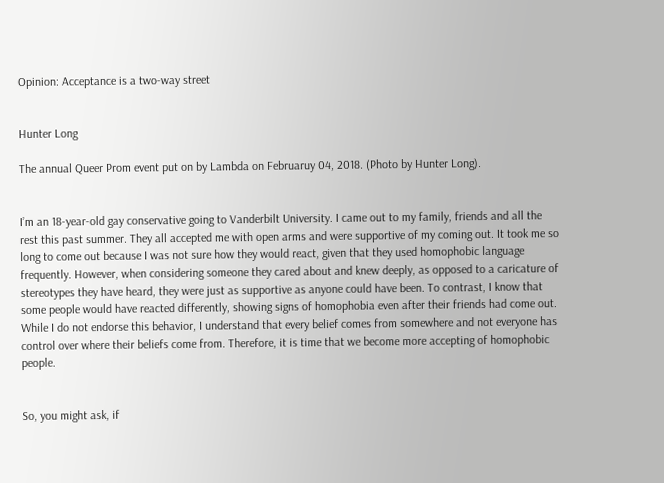Opinion: Acceptance is a two-way street


Hunter Long

The annual Queer Prom event put on by Lambda on Februaruy 04, 2018. (Photo by Hunter Long).


I’m an 18-year-old gay conservative going to Vanderbilt University. I came out to my family, friends and all the rest this past summer. They all accepted me with open arms and were supportive of my coming out. It took me so long to come out because I was not sure how they would react, given that they used homophobic language frequently. However, when considering someone they cared about and knew deeply, as opposed to a caricature of stereotypes they have heard, they were just as supportive as anyone could have been. To contrast, I know that some people would have reacted differently, showing signs of homophobia even after their friends had come out. While I do not endorse this behavior, I understand that every belief comes from somewhere and not everyone has control over where their beliefs come from. Therefore, it is time that we become more accepting of homophobic people.


So, you might ask, if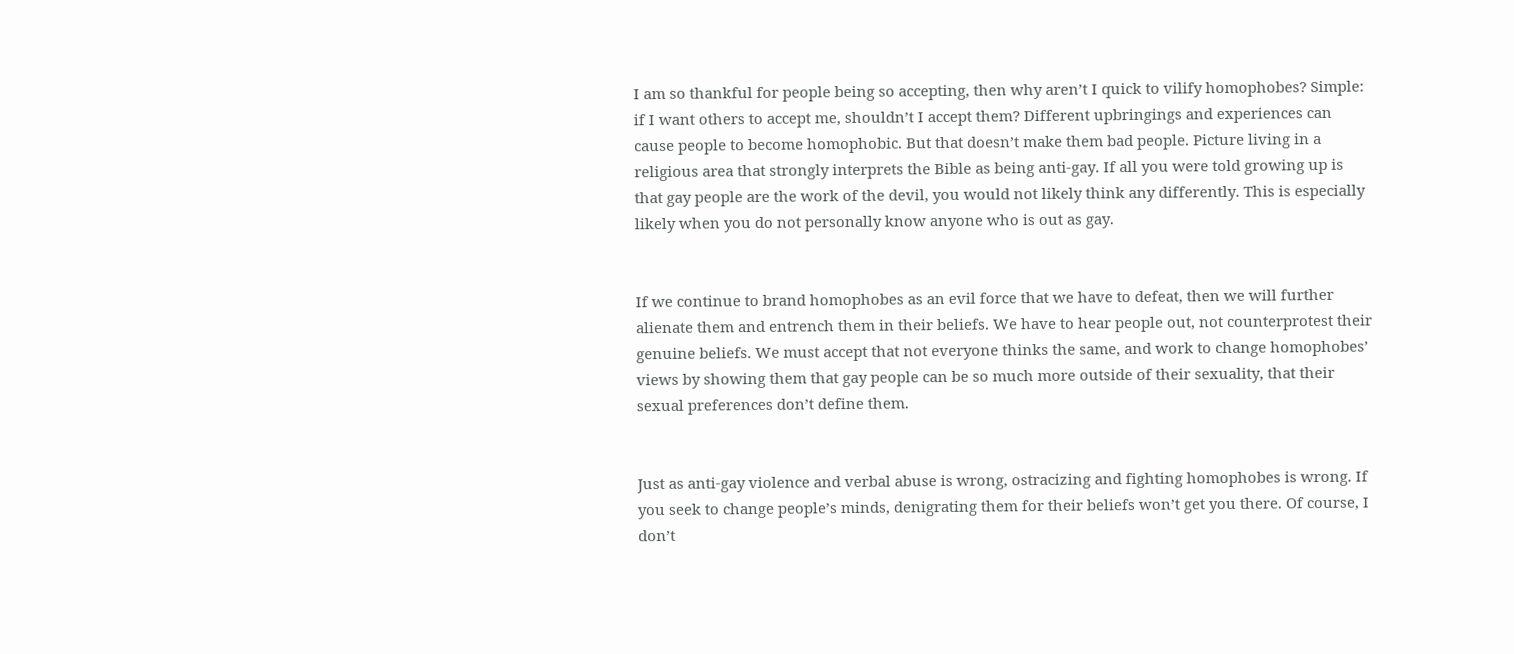I am so thankful for people being so accepting, then why aren’t I quick to vilify homophobes? Simple: if I want others to accept me, shouldn’t I accept them? Different upbringings and experiences can cause people to become homophobic. But that doesn’t make them bad people. Picture living in a religious area that strongly interprets the Bible as being anti-gay. If all you were told growing up is that gay people are the work of the devil, you would not likely think any differently. This is especially likely when you do not personally know anyone who is out as gay.


If we continue to brand homophobes as an evil force that we have to defeat, then we will further alienate them and entrench them in their beliefs. We have to hear people out, not counterprotest their genuine beliefs. We must accept that not everyone thinks the same, and work to change homophobes’ views by showing them that gay people can be so much more outside of their sexuality, that their sexual preferences don’t define them.


Just as anti-gay violence and verbal abuse is wrong, ostracizing and fighting homophobes is wrong. If you seek to change people’s minds, denigrating them for their beliefs won’t get you there. Of course, I don’t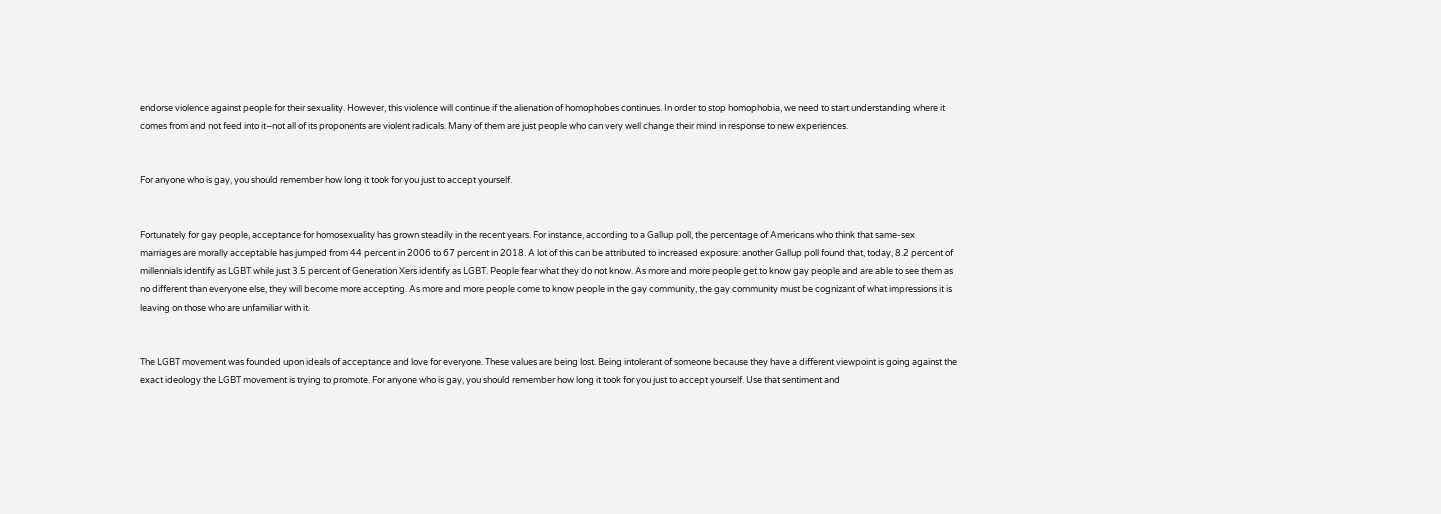endorse violence against people for their sexuality. However, this violence will continue if the alienation of homophobes continues. In order to stop homophobia, we need to start understanding where it comes from and not feed into it–not all of its proponents are violent radicals. Many of them are just people who can very well change their mind in response to new experiences.


For anyone who is gay, you should remember how long it took for you just to accept yourself.


Fortunately for gay people, acceptance for homosexuality has grown steadily in the recent years. For instance, according to a Gallup poll, the percentage of Americans who think that same-sex marriages are morally acceptable has jumped from 44 percent in 2006 to 67 percent in 2018. A lot of this can be attributed to increased exposure: another Gallup poll found that, today, 8.2 percent of millennials identify as LGBT while just 3.5 percent of Generation Xers identify as LGBT. People fear what they do not know. As more and more people get to know gay people and are able to see them as no different than everyone else, they will become more accepting. As more and more people come to know people in the gay community, the gay community must be cognizant of what impressions it is leaving on those who are unfamiliar with it.


The LGBT movement was founded upon ideals of acceptance and love for everyone. These values are being lost. Being intolerant of someone because they have a different viewpoint is going against the exact ideology the LGBT movement is trying to promote. For anyone who is gay, you should remember how long it took for you just to accept yourself. Use that sentiment and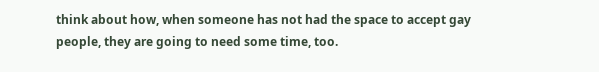think about how, when someone has not had the space to accept gay people, they are going to need some time, too.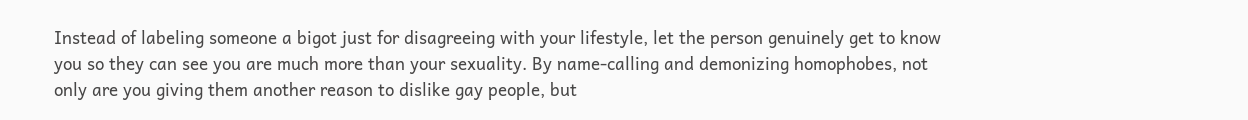Instead of labeling someone a bigot just for disagreeing with your lifestyle, let the person genuinely get to know you so they can see you are much more than your sexuality. By name-calling and demonizing homophobes, not only are you giving them another reason to dislike gay people, but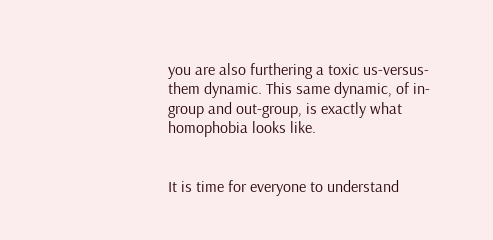you are also furthering a toxic us-versus-them dynamic. This same dynamic, of in-group and out-group, is exactly what homophobia looks like.


It is time for everyone to understand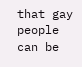that gay people can be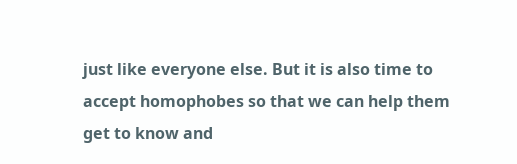just like everyone else. But it is also time to accept homophobes so that we can help them get to know and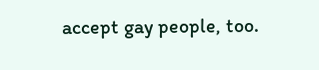accept gay people, too.